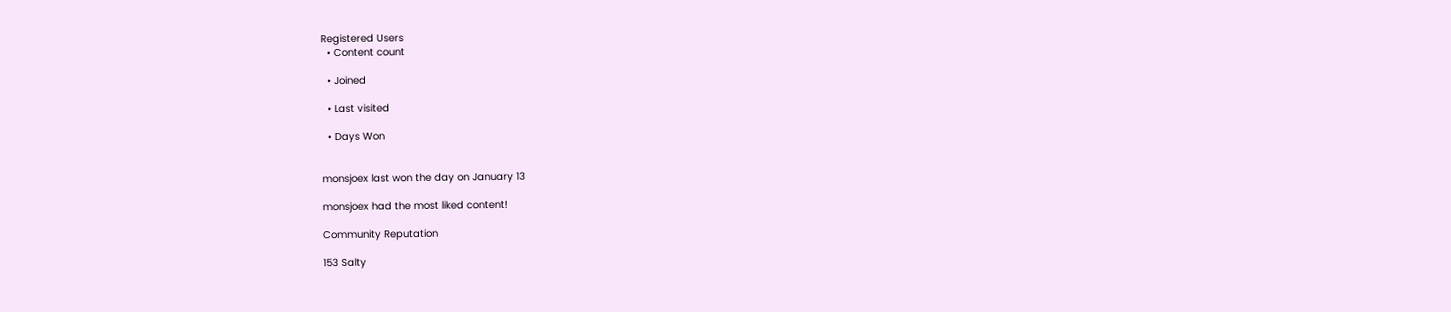Registered Users
  • Content count

  • Joined

  • Last visited

  • Days Won


monsjoex last won the day on January 13

monsjoex had the most liked content!

Community Reputation

153 Salty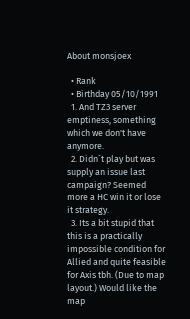About monsjoex

  • Rank
  • Birthday 05/10/1991
  1. And TZ3 server emptiness, something which we don't have anymore.
  2. Didn´t play but was supply an issue last campaign? Seemed more a HC win it or lose it strategy.
  3. Its a bit stupid that this is a practically impossible condition for Allied and quite feasible for Axis tbh. (Due to map layout.) Would like the map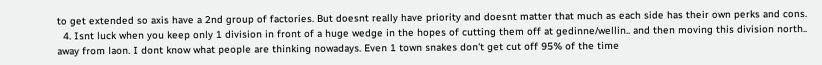to get extended so axis have a 2nd group of factories. But doesnt really have priority and doesnt matter that much as each side has their own perks and cons.
  4. Isnt luck when you keep only 1 division in front of a huge wedge in the hopes of cutting them off at gedinne/wellin.. and then moving this division north.. away from laon. I dont know what people are thinking nowadays. Even 1 town snakes don't get cut off 95% of the time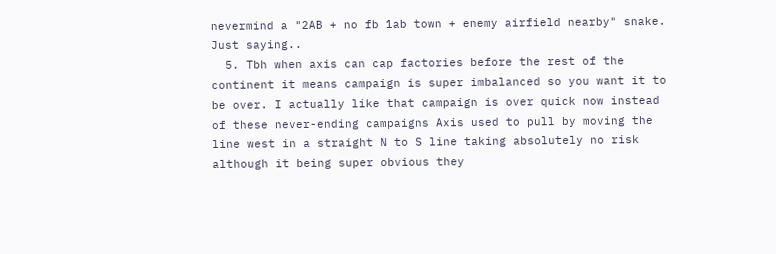nevermind a "2AB + no fb 1ab town + enemy airfield nearby" snake. Just saying..
  5. Tbh when axis can cap factories before the rest of the continent it means campaign is super imbalanced so you want it to be over. I actually like that campaign is over quick now instead of these never-ending campaigns Axis used to pull by moving the line west in a straight N to S line taking absolutely no risk although it being super obvious they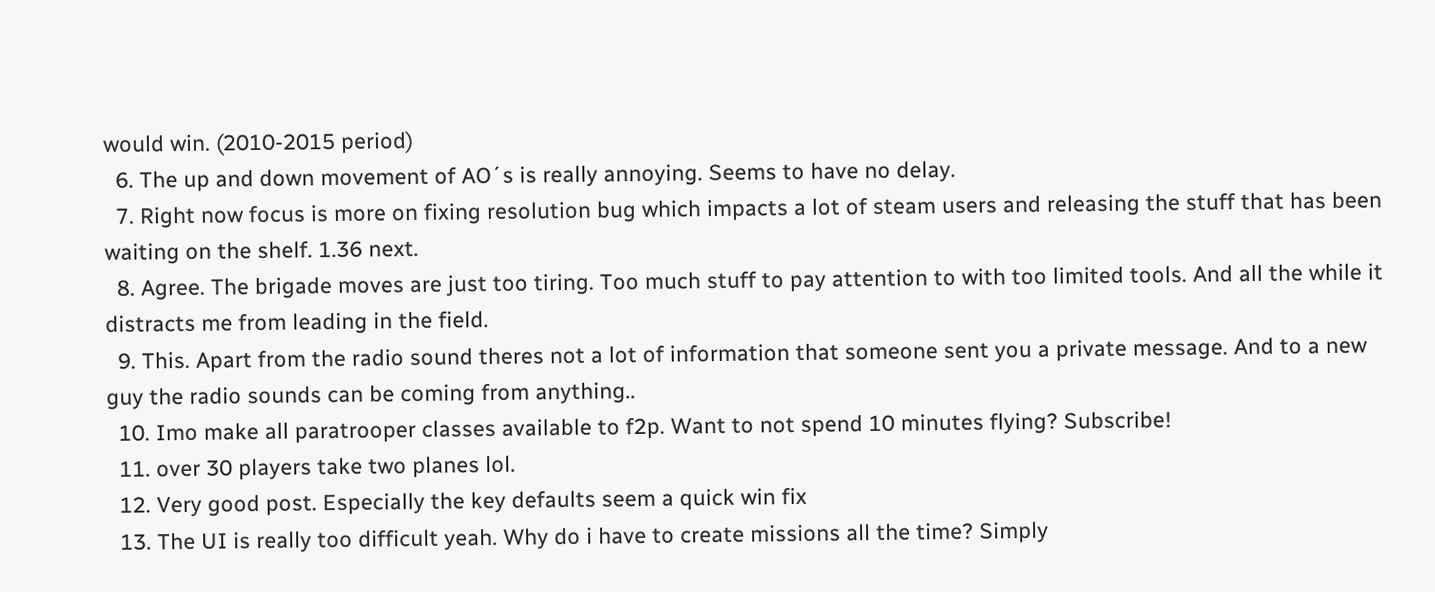would win. (2010-2015 period)
  6. The up and down movement of AO´s is really annoying. Seems to have no delay.
  7. Right now focus is more on fixing resolution bug which impacts a lot of steam users and releasing the stuff that has been waiting on the shelf. 1.36 next.
  8. Agree. The brigade moves are just too tiring. Too much stuff to pay attention to with too limited tools. And all the while it distracts me from leading in the field.
  9. This. Apart from the radio sound theres not a lot of information that someone sent you a private message. And to a new guy the radio sounds can be coming from anything..
  10. Imo make all paratrooper classes available to f2p. Want to not spend 10 minutes flying? Subscribe!
  11. over 30 players take two planes lol.
  12. Very good post. Especially the key defaults seem a quick win fix
  13. The UI is really too difficult yeah. Why do i have to create missions all the time? Simply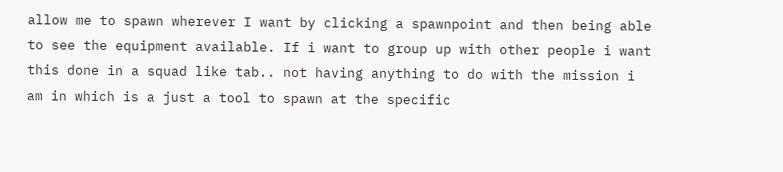allow me to spawn wherever I want by clicking a spawnpoint and then being able to see the equipment available. If i want to group up with other people i want this done in a squad like tab.. not having anything to do with the mission i am in which is a just a tool to spawn at the specific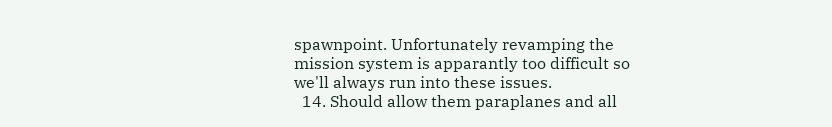spawnpoint. Unfortunately revamping the mission system is apparantly too difficult so we'll always run into these issues.
  14. Should allow them paraplanes and all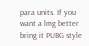para units. If you want a lmg better bring it PUBG style